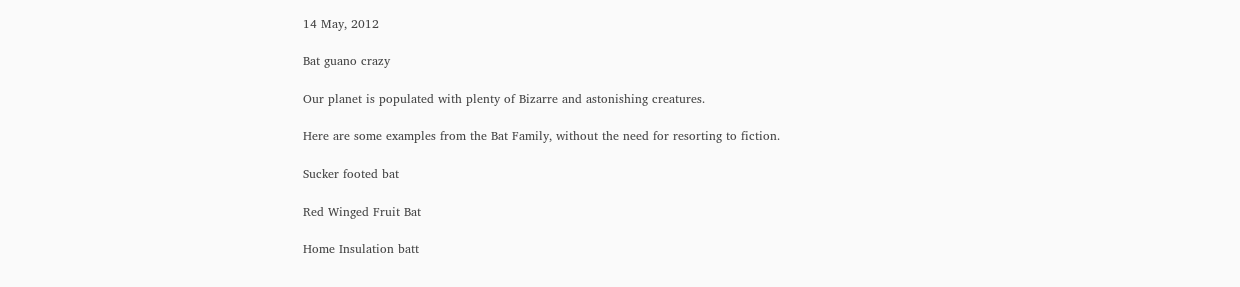14 May, 2012

Bat guano crazy

Our planet is populated with plenty of Bizarre and astonishing creatures.

Here are some examples from the Bat Family, without the need for resorting to fiction.

Sucker footed bat

Red Winged Fruit Bat

Home Insulation batt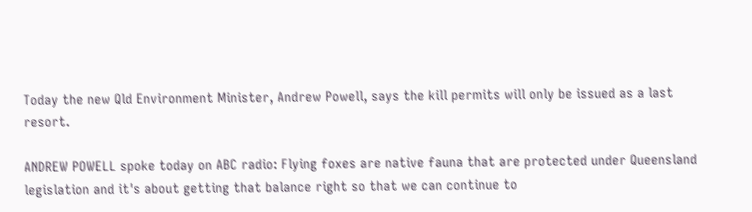Today the new Qld Environment Minister, Andrew Powell, says the kill permits will only be issued as a last resort.

ANDREW POWELL spoke today on ABC radio: Flying foxes are native fauna that are protected under Queensland legislation and it's about getting that balance right so that we can continue to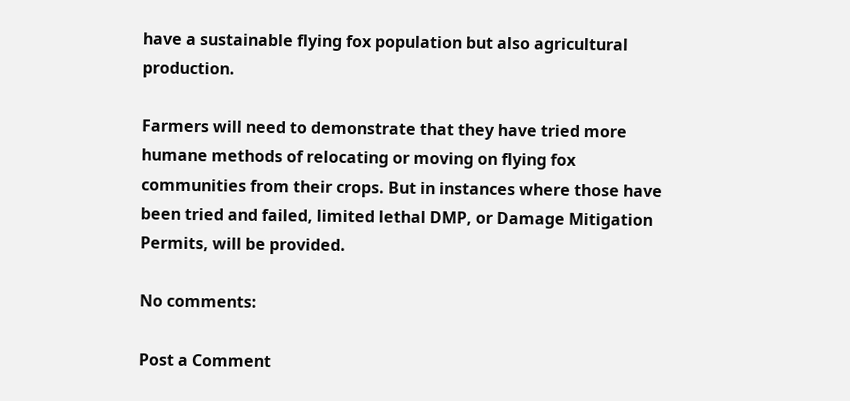have a sustainable flying fox population but also agricultural production.

Farmers will need to demonstrate that they have tried more humane methods of relocating or moving on flying fox communities from their crops. But in instances where those have been tried and failed, limited lethal DMP, or Damage Mitigation Permits, will be provided.

No comments:

Post a Comment